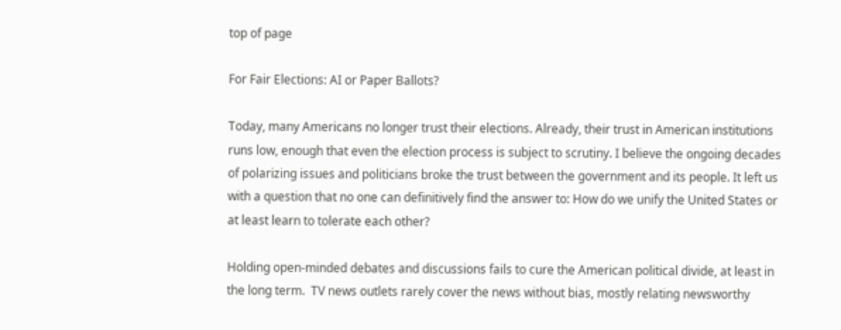top of page

For Fair Elections: AI or Paper Ballots?

Today, many Americans no longer trust their elections. Already, their trust in American institutions runs low, enough that even the election process is subject to scrutiny. I believe the ongoing decades of polarizing issues and politicians broke the trust between the government and its people. It left us with a question that no one can definitively find the answer to: How do we unify the United States or at least learn to tolerate each other?

Holding open-minded debates and discussions fails to cure the American political divide, at least in the long term.  TV news outlets rarely cover the news without bias, mostly relating newsworthy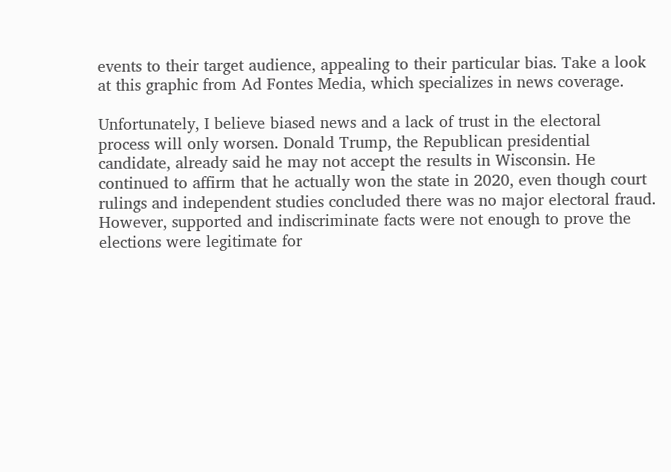events to their target audience, appealing to their particular bias. Take a look at this graphic from Ad Fontes Media, which specializes in news coverage.

Unfortunately, I believe biased news and a lack of trust in the electoral process will only worsen. Donald Trump, the Republican presidential candidate, already said he may not accept the results in Wisconsin. He continued to affirm that he actually won the state in 2020, even though court rulings and independent studies concluded there was no major electoral fraud. However, supported and indiscriminate facts were not enough to prove the elections were legitimate for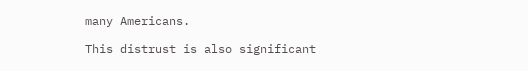many Americans.

This distrust is also significant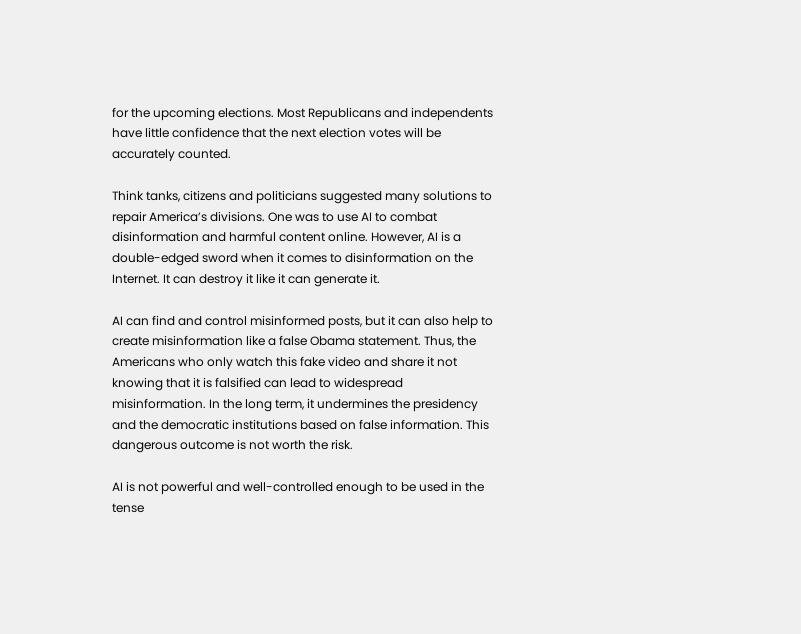for the upcoming elections. Most Republicans and independents have little confidence that the next election votes will be accurately counted.

Think tanks, citizens and politicians suggested many solutions to repair America’s divisions. One was to use AI to combat disinformation and harmful content online. However, AI is a double-edged sword when it comes to disinformation on the Internet. It can destroy it like it can generate it.

AI can find and control misinformed posts, but it can also help to create misinformation like a false Obama statement. Thus, the Americans who only watch this fake video and share it not knowing that it is falsified can lead to widespread misinformation. In the long term, it undermines the presidency and the democratic institutions based on false information. This dangerous outcome is not worth the risk.

AI is not powerful and well-controlled enough to be used in the tense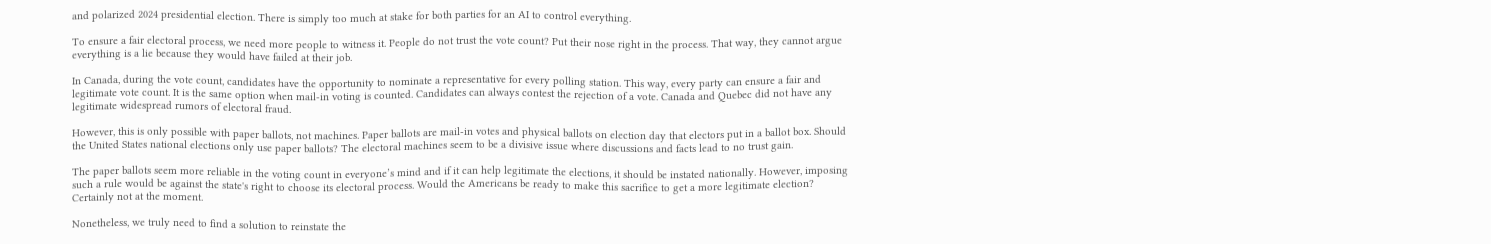and polarized 2024 presidential election. There is simply too much at stake for both parties for an AI to control everything.

To ensure a fair electoral process, we need more people to witness it. People do not trust the vote count? Put their nose right in the process. That way, they cannot argue everything is a lie because they would have failed at their job.

In Canada, during the vote count, candidates have the opportunity to nominate a representative for every polling station. This way, every party can ensure a fair and legitimate vote count. It is the same option when mail-in voting is counted. Candidates can always contest the rejection of a vote. Canada and Quebec did not have any legitimate widespread rumors of electoral fraud.

However, this is only possible with paper ballots, not machines. Paper ballots are mail-in votes and physical ballots on election day that electors put in a ballot box. Should the United States national elections only use paper ballots? The electoral machines seem to be a divisive issue where discussions and facts lead to no trust gain.

The paper ballots seem more reliable in the voting count in everyone’s mind and if it can help legitimate the elections, it should be instated nationally. However, imposing such a rule would be against the state's right to choose its electoral process. Would the Americans be ready to make this sacrifice to get a more legitimate election? Certainly not at the moment.

Nonetheless, we truly need to find a solution to reinstate the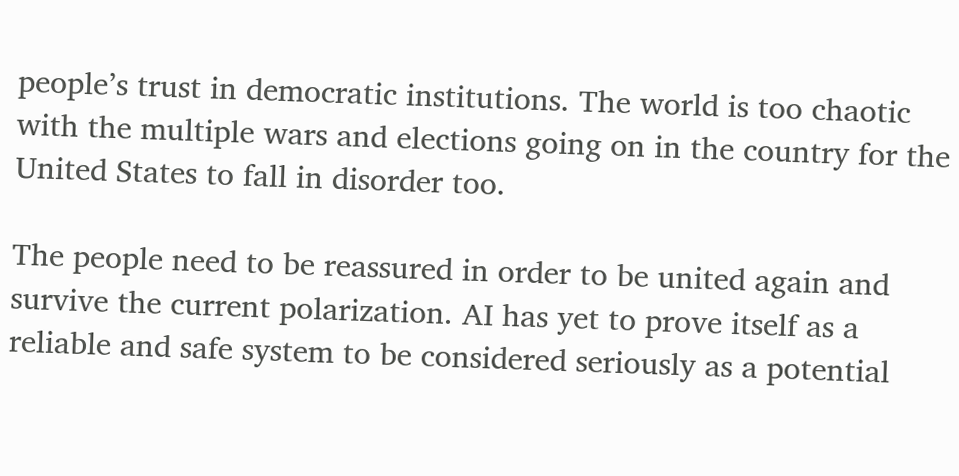people’s trust in democratic institutions. The world is too chaotic with the multiple wars and elections going on in the country for the United States to fall in disorder too.

The people need to be reassured in order to be united again and survive the current polarization. AI has yet to prove itself as a reliable and safe system to be considered seriously as a potential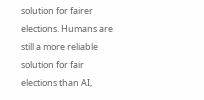solution for fairer elections. Humans are still a more reliable solution for fair elections than AI,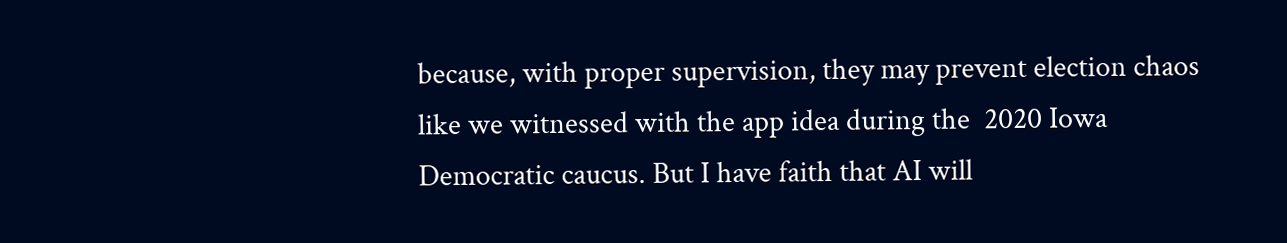because, with proper supervision, they may prevent election chaos like we witnessed with the app idea during the  2020 Iowa Democratic caucus. But I have faith that AI will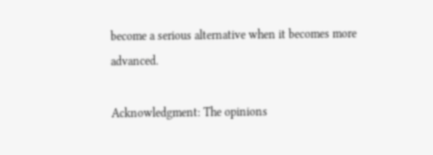become a serious alternative when it becomes more advanced.

Acknowledgment: The opinions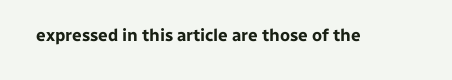expressed in this article are those of the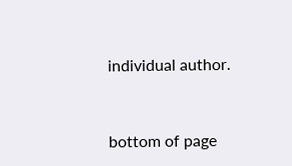individual author.


bottom of page